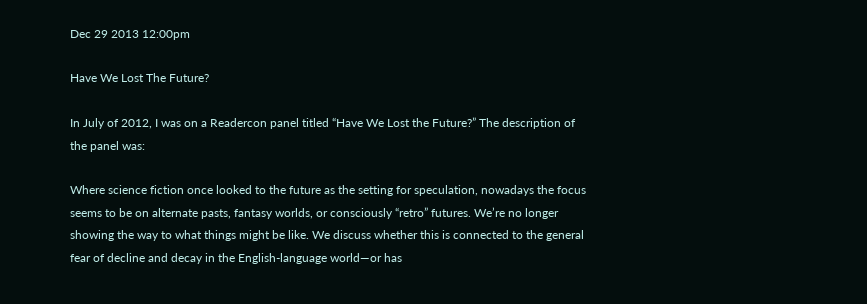Dec 29 2013 12:00pm

Have We Lost The Future?

In July of 2012, I was on a Readercon panel titled “Have We Lost the Future?” The description of the panel was:

Where science fiction once looked to the future as the setting for speculation, nowadays the focus seems to be on alternate pasts, fantasy worlds, or consciously “retro” futures. We’re no longer showing the way to what things might be like. We discuss whether this is connected to the general fear of decline and decay in the English-language world—or has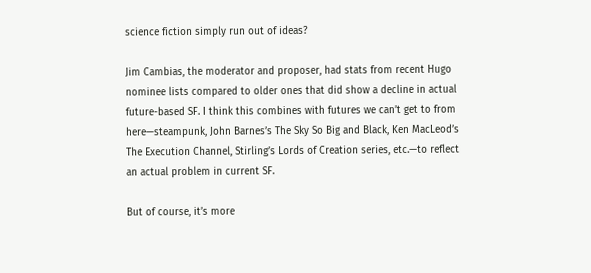science fiction simply run out of ideas?

Jim Cambias, the moderator and proposer, had stats from recent Hugo nominee lists compared to older ones that did show a decline in actual future-based SF. I think this combines with futures we can’t get to from here—steampunk, John Barnes’s The Sky So Big and Black, Ken MacLeod’s The Execution Channel, Stirling’s Lords of Creation series, etc.—to reflect an actual problem in current SF.

But of course, it’s more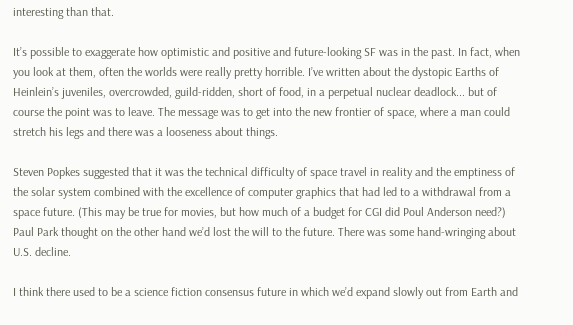interesting than that.

It’s possible to exaggerate how optimistic and positive and future-looking SF was in the past. In fact, when you look at them, often the worlds were really pretty horrible. I’ve written about the dystopic Earths of Heinlein’s juveniles, overcrowded, guild-ridden, short of food, in a perpetual nuclear deadlock... but of course the point was to leave. The message was to get into the new frontier of space, where a man could stretch his legs and there was a looseness about things.

Steven Popkes suggested that it was the technical difficulty of space travel in reality and the emptiness of the solar system combined with the excellence of computer graphics that had led to a withdrawal from a space future. (This may be true for movies, but how much of a budget for CGI did Poul Anderson need?) Paul Park thought on the other hand we’d lost the will to the future. There was some hand-wringing about U.S. decline.

I think there used to be a science fiction consensus future in which we’d expand slowly out from Earth and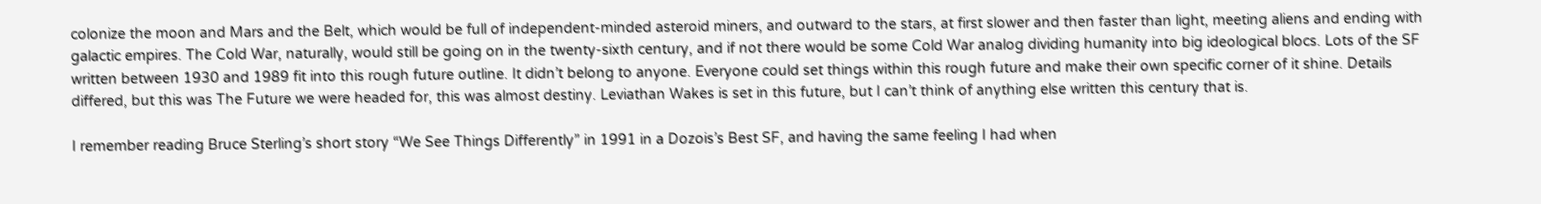colonize the moon and Mars and the Belt, which would be full of independent-minded asteroid miners, and outward to the stars, at first slower and then faster than light, meeting aliens and ending with galactic empires. The Cold War, naturally, would still be going on in the twenty-sixth century, and if not there would be some Cold War analog dividing humanity into big ideological blocs. Lots of the SF written between 1930 and 1989 fit into this rough future outline. It didn’t belong to anyone. Everyone could set things within this rough future and make their own specific corner of it shine. Details differed, but this was The Future we were headed for, this was almost destiny. Leviathan Wakes is set in this future, but I can’t think of anything else written this century that is.

I remember reading Bruce Sterling’s short story “We See Things Differently” in 1991 in a Dozois’s Best SF, and having the same feeling I had when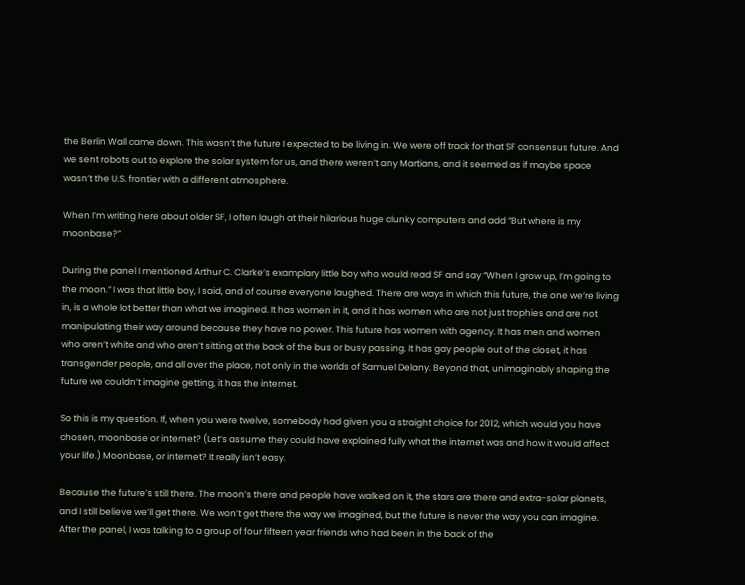the Berlin Wall came down. This wasn’t the future I expected to be living in. We were off track for that SF consensus future. And we sent robots out to explore the solar system for us, and there weren’t any Martians, and it seemed as if maybe space wasn’t the U.S. frontier with a different atmosphere.

When I’m writing here about older SF, I often laugh at their hilarious huge clunky computers and add “But where is my moonbase?”

During the panel I mentioned Arthur C. Clarke’s examplary little boy who would read SF and say “When I grow up, I’m going to the moon.” I was that little boy, I said, and of course everyone laughed. There are ways in which this future, the one we’re living in, is a whole lot better than what we imagined. It has women in it, and it has women who are not just trophies and are not manipulating their way around because they have no power. This future has women with agency. It has men and women who aren’t white and who aren’t sitting at the back of the bus or busy passing. It has gay people out of the closet, it has transgender people, and all over the place, not only in the worlds of Samuel Delany. Beyond that, unimaginably shaping the future we couldn’t imagine getting, it has the internet.

So this is my question. If, when you were twelve, somebody had given you a straight choice for 2012, which would you have chosen, moonbase or internet? (Let’s assume they could have explained fully what the internet was and how it would affect your life.) Moonbase, or internet? It really isn’t easy.

Because the future’s still there. The moon’s there and people have walked on it, the stars are there and extra-solar planets, and I still believe we’ll get there. We won’t get there the way we imagined, but the future is never the way you can imagine. After the panel, I was talking to a group of four fifteen year friends who had been in the back of the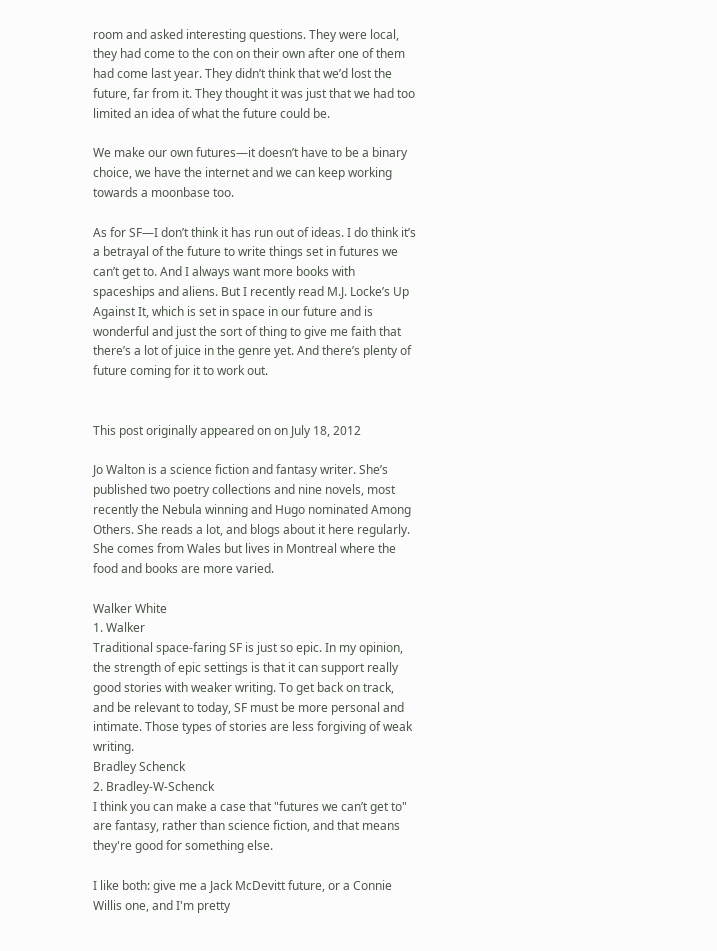room and asked interesting questions. They were local, they had come to the con on their own after one of them had come last year. They didn’t think that we’d lost the future, far from it. They thought it was just that we had too limited an idea of what the future could be.

We make our own futures—it doesn’t have to be a binary choice, we have the internet and we can keep working towards a moonbase too.

As for SF—I don’t think it has run out of ideas. I do think it’s a betrayal of the future to write things set in futures we can’t get to. And I always want more books with spaceships and aliens. But I recently read M.J. Locke’s Up Against It, which is set in space in our future and is wonderful and just the sort of thing to give me faith that there’s a lot of juice in the genre yet. And there’s plenty of future coming for it to work out.


This post originally appeared on on July 18, 2012

Jo Walton is a science fiction and fantasy writer. She’s published two poetry collections and nine novels, most recently the Nebula winning and Hugo nominated Among Others. She reads a lot, and blogs about it here regularly. She comes from Wales but lives in Montreal where the food and books are more varied.

Walker White
1. Walker
Traditional space-faring SF is just so epic. In my opinion, the strength of epic settings is that it can support really good stories with weaker writing. To get back on track, and be relevant to today, SF must be more personal and intimate. Those types of stories are less forgiving of weak writing.
Bradley Schenck
2. Bradley-W-Schenck
I think you can make a case that "futures we can’t get to" are fantasy, rather than science fiction, and that means they're good for something else.

I like both: give me a Jack McDevitt future, or a Connie Willis one, and I'm pretty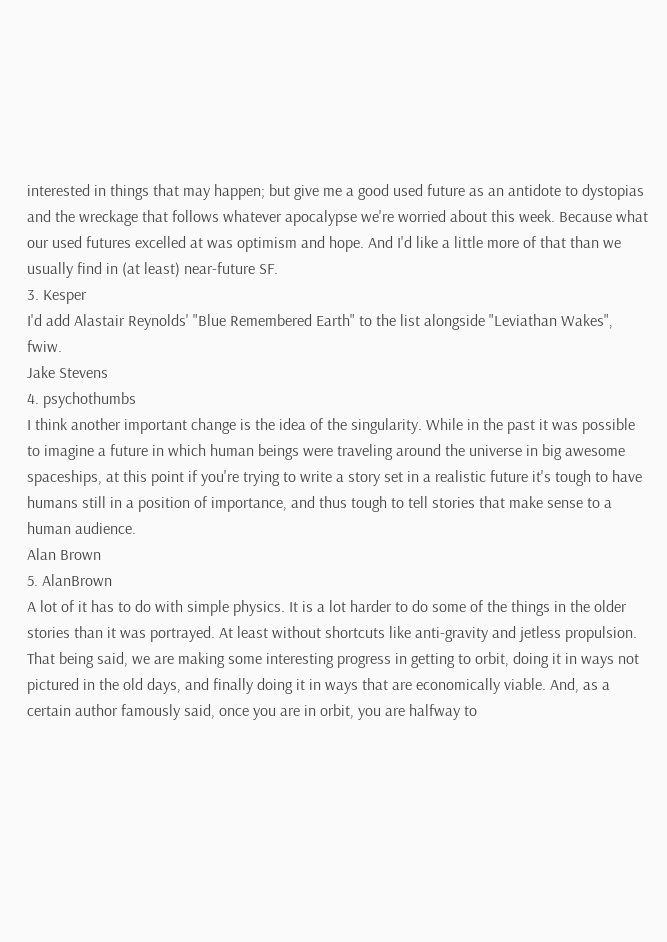interested in things that may happen; but give me a good used future as an antidote to dystopias and the wreckage that follows whatever apocalypse we're worried about this week. Because what our used futures excelled at was optimism and hope. And I'd like a little more of that than we usually find in (at least) near-future SF.
3. Kesper
I'd add Alastair Reynolds' "Blue Remembered Earth" to the list alongside "Leviathan Wakes", fwiw.
Jake Stevens
4. psychothumbs
I think another important change is the idea of the singularity. While in the past it was possible to imagine a future in which human beings were traveling around the universe in big awesome spaceships, at this point if you're trying to write a story set in a realistic future it's tough to have humans still in a position of importance, and thus tough to tell stories that make sense to a human audience.
Alan Brown
5. AlanBrown
A lot of it has to do with simple physics. It is a lot harder to do some of the things in the older stories than it was portrayed. At least without shortcuts like anti-gravity and jetless propulsion. That being said, we are making some interesting progress in getting to orbit, doing it in ways not pictured in the old days, and finally doing it in ways that are economically viable. And, as a certain author famously said, once you are in orbit, you are halfway to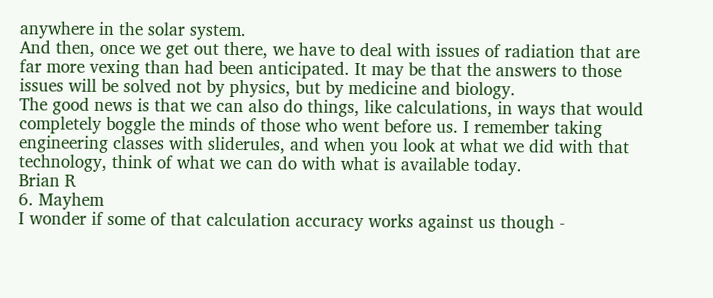anywhere in the solar system.
And then, once we get out there, we have to deal with issues of radiation that are far more vexing than had been anticipated. It may be that the answers to those issues will be solved not by physics, but by medicine and biology.
The good news is that we can also do things, like calculations, in ways that would completely boggle the minds of those who went before us. I remember taking engineering classes with sliderules, and when you look at what we did with that technology, think of what we can do with what is available today.
Brian R
6. Mayhem
I wonder if some of that calculation accuracy works against us though -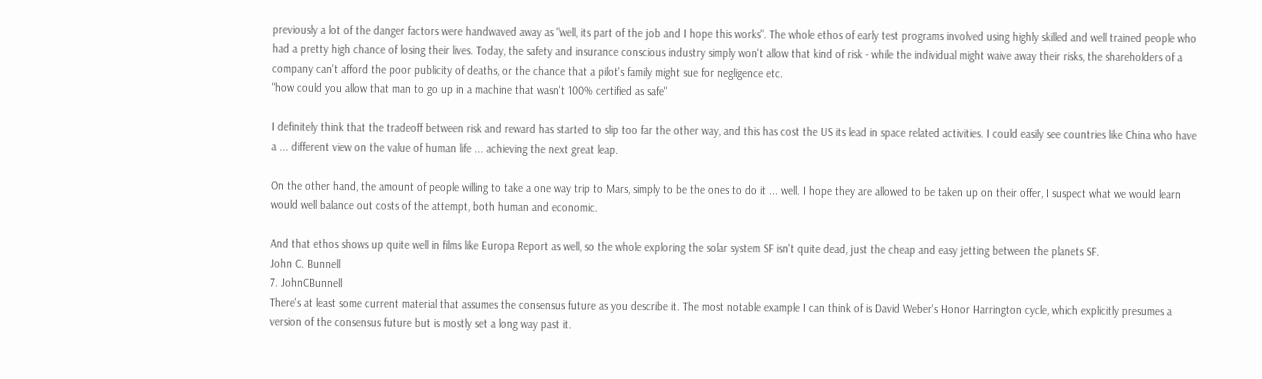previously a lot of the danger factors were handwaved away as "well, its part of the job and I hope this works". The whole ethos of early test programs involved using highly skilled and well trained people who had a pretty high chance of losing their lives. Today, the safety and insurance conscious industry simply won't allow that kind of risk - while the individual might waive away their risks, the shareholders of a company can't afford the poor publicity of deaths, or the chance that a pilot's family might sue for negligence etc.
"how could you allow that man to go up in a machine that wasn't 100% certified as safe"

I definitely think that the tradeoff between risk and reward has started to slip too far the other way, and this has cost the US its lead in space related activities. I could easily see countries like China who have a ... different view on the value of human life ... achieving the next great leap.

On the other hand, the amount of people willing to take a one way trip to Mars, simply to be the ones to do it ... well. I hope they are allowed to be taken up on their offer, I suspect what we would learn would well balance out costs of the attempt, both human and economic.

And that ethos shows up quite well in films like Europa Report as well, so the whole exploring the solar system SF isn't quite dead, just the cheap and easy jetting between the planets SF.
John C. Bunnell
7. JohnCBunnell
There's at least some current material that assumes the consensus future as you describe it. The most notable example I can think of is David Weber's Honor Harrington cycle, which explicitly presumes a version of the consensus future but is mostly set a long way past it.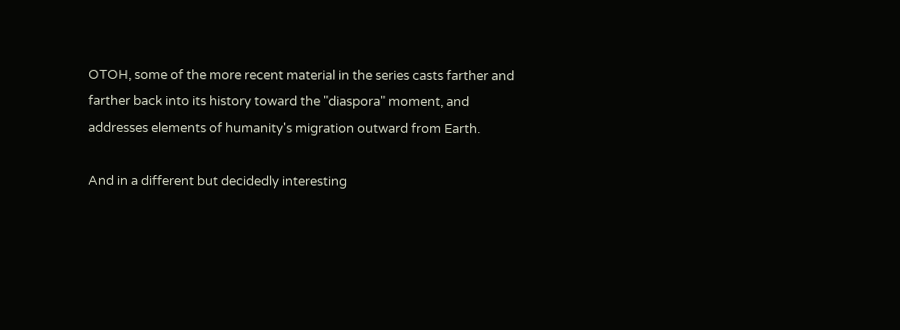OTOH, some of the more recent material in the series casts farther and farther back into its history toward the "diaspora" moment, and addresses elements of humanity's migration outward from Earth.

And in a different but decidedly interesting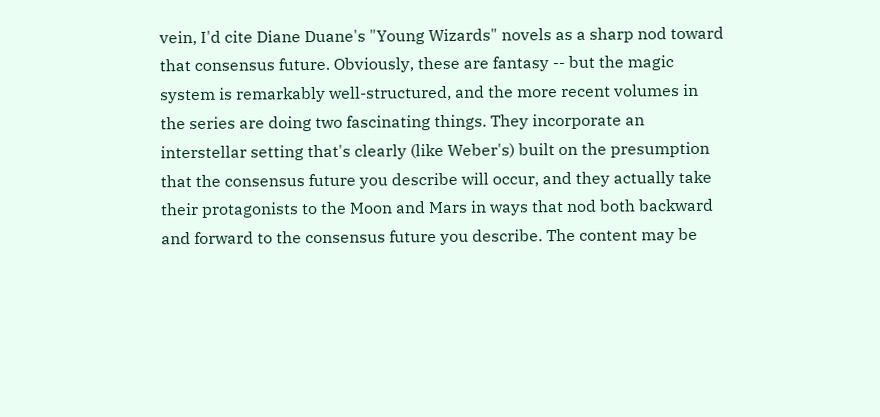vein, I'd cite Diane Duane's "Young Wizards" novels as a sharp nod toward that consensus future. Obviously, these are fantasy -- but the magic system is remarkably well-structured, and the more recent volumes in the series are doing two fascinating things. They incorporate an interstellar setting that's clearly (like Weber's) built on the presumption that the consensus future you describe will occur, and they actually take their protagonists to the Moon and Mars in ways that nod both backward and forward to the consensus future you describe. The content may be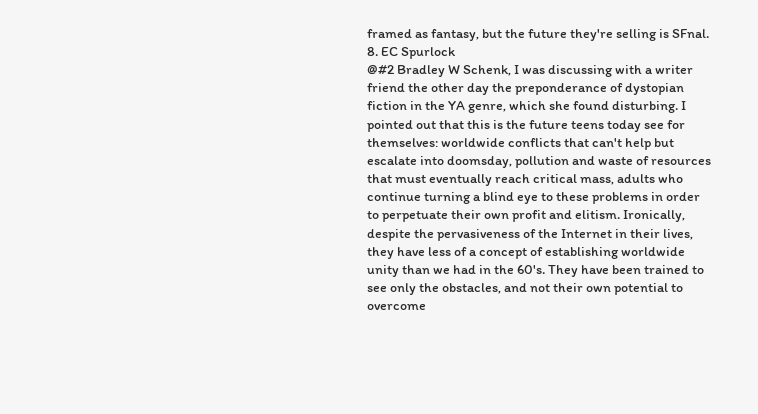framed as fantasy, but the future they're selling is SFnal.
8. EC Spurlock
@#2 Bradley W Schenk, I was discussing with a writer friend the other day the preponderance of dystopian fiction in the YA genre, which she found disturbing. I pointed out that this is the future teens today see for themselves: worldwide conflicts that can't help but escalate into doomsday, pollution and waste of resources that must eventually reach critical mass, adults who continue turning a blind eye to these problems in order to perpetuate their own profit and elitism. Ironically, despite the pervasiveness of the Internet in their lives, they have less of a concept of establishing worldwide unity than we had in the 60's. They have been trained to see only the obstacles, and not their own potential to overcome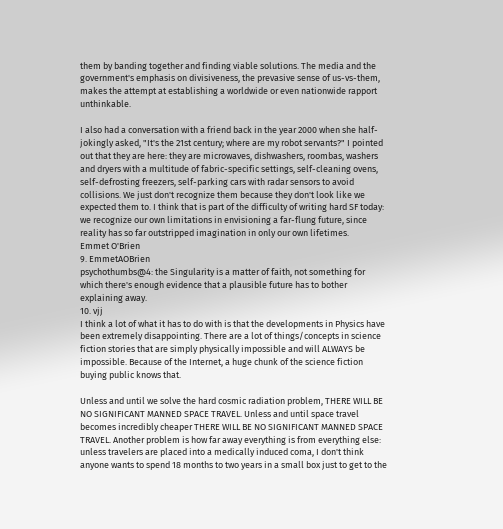them by banding together and finding viable solutions. The media and the government's emphasis on divisiveness, the prevasive sense of us-vs-them, makes the attempt at establishing a worldwide or even nationwide rapport unthinkable.

I also had a conversation with a friend back in the year 2000 when she half-jokingly asked, "It's the 21st century; where are my robot servants?" I pointed out that they are here: they are microwaves, dishwashers, roombas, washers and dryers with a multitude of fabric-specific settings, self-cleaning ovens, self-defrosting freezers, self-parking cars with radar sensors to avoid collisions. We just don't recognize them because they don't look like we expected them to. I think that is part of the difficulty of writing hard SF today: we recognize our own limitations in envisioning a far-flung future, since reality has so far outstripped imagination in only our own lifetimes.
Emmet O'Brien
9. EmmetAOBrien
psychothumbs@4: the Singularity is a matter of faith, not something for which there's enough evidence that a plausible future has to bother explaining away.
10. vjj
I think a lot of what it has to do with is that the developments in Physics have been extremely disappointing. There are a lot of things/concepts in science fiction stories that are simply physically impossible and will ALWAYS be impossible. Because of the Internet, a huge chunk of the science fiction buying public knows that.

Unless and until we solve the hard cosmic radiation problem, THERE WILL BE NO SIGNIFICANT MANNED SPACE TRAVEL. Unless and until space travel becomes incredibly cheaper THERE WILL BE NO SIGNIFICANT MANNED SPACE TRAVEL. Another problem is how far away everything is from everything else: unless travelers are placed into a medically induced coma, I don't think anyone wants to spend 18 months to two years in a small box just to get to the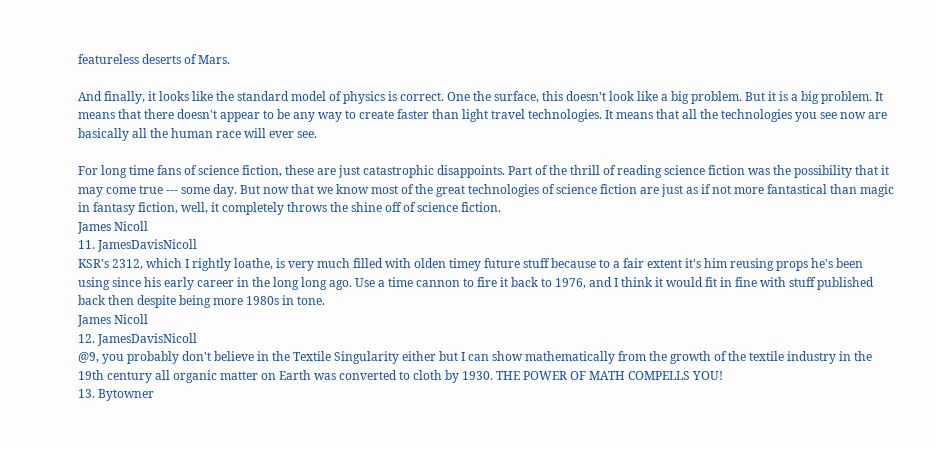featureless deserts of Mars.

And finally, it looks like the standard model of physics is correct. One the surface, this doesn't look like a big problem. But it is a big problem. It means that there doesn't appear to be any way to create faster than light travel technologies. It means that all the technologies you see now are basically all the human race will ever see.

For long time fans of science fiction, these are just catastrophic disappoints. Part of the thrill of reading science fiction was the possibility that it may come true --- some day. But now that we know most of the great technologies of science fiction are just as if not more fantastical than magic in fantasy fiction, well, it completely throws the shine off of science fiction.
James Nicoll
11. JamesDavisNicoll
KSR's 2312, which I rightly loathe, is very much filled with olden timey future stuff because to a fair extent it's him reusing props he's been using since his early career in the long long ago. Use a time cannon to fire it back to 1976, and I think it would fit in fine with stuff published back then despite being more 1980s in tone.
James Nicoll
12. JamesDavisNicoll
@9, you probably don't believe in the Textile Singularity either but I can show mathematically from the growth of the textile industry in the 19th century all organic matter on Earth was converted to cloth by 1930. THE POWER OF MATH COMPELLS YOU!
13. Bytowner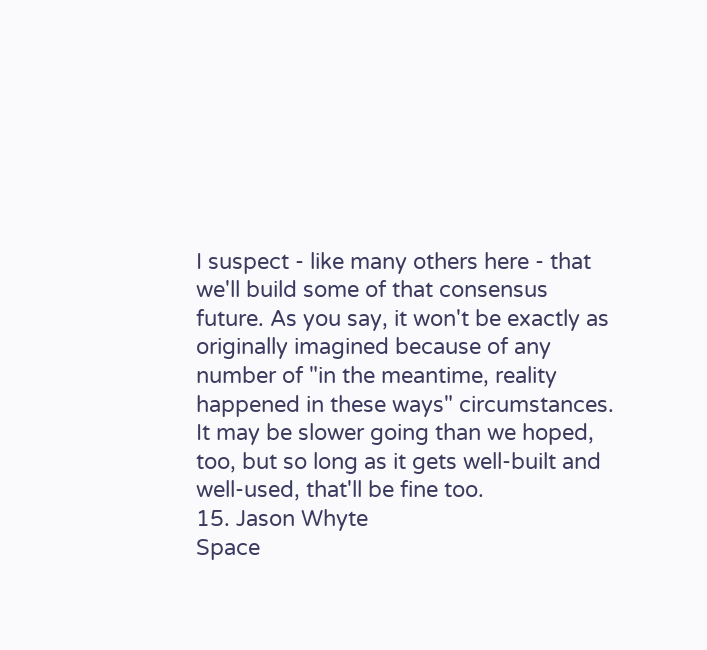I suspect - like many others here - that we'll build some of that consensus future. As you say, it won't be exactly as originally imagined because of any number of "in the meantime, reality happened in these ways" circumstances. It may be slower going than we hoped, too, but so long as it gets well-built and well-used, that'll be fine too.
15. Jason Whyte
Space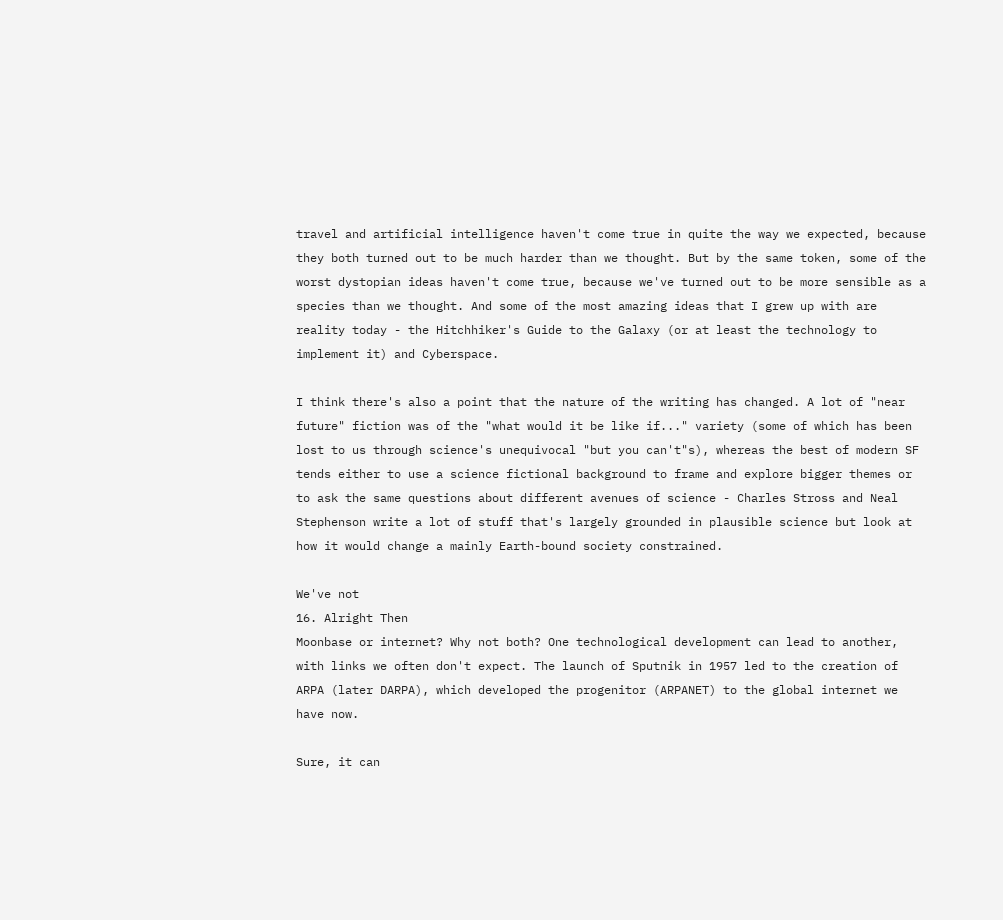travel and artificial intelligence haven't come true in quite the way we expected, because they both turned out to be much harder than we thought. But by the same token, some of the worst dystopian ideas haven't come true, because we've turned out to be more sensible as a species than we thought. And some of the most amazing ideas that I grew up with are reality today - the Hitchhiker's Guide to the Galaxy (or at least the technology to implement it) and Cyberspace.

I think there's also a point that the nature of the writing has changed. A lot of "near future" fiction was of the "what would it be like if..." variety (some of which has been lost to us through science's unequivocal "but you can't"s), whereas the best of modern SF tends either to use a science fictional background to frame and explore bigger themes or to ask the same questions about different avenues of science - Charles Stross and Neal Stephenson write a lot of stuff that's largely grounded in plausible science but look at how it would change a mainly Earth-bound society constrained.

We've not
16. Alright Then
Moonbase or internet? Why not both? One technological development can lead to another, with links we often don't expect. The launch of Sputnik in 1957 led to the creation of ARPA (later DARPA), which developed the progenitor (ARPANET) to the global internet we have now.

Sure, it can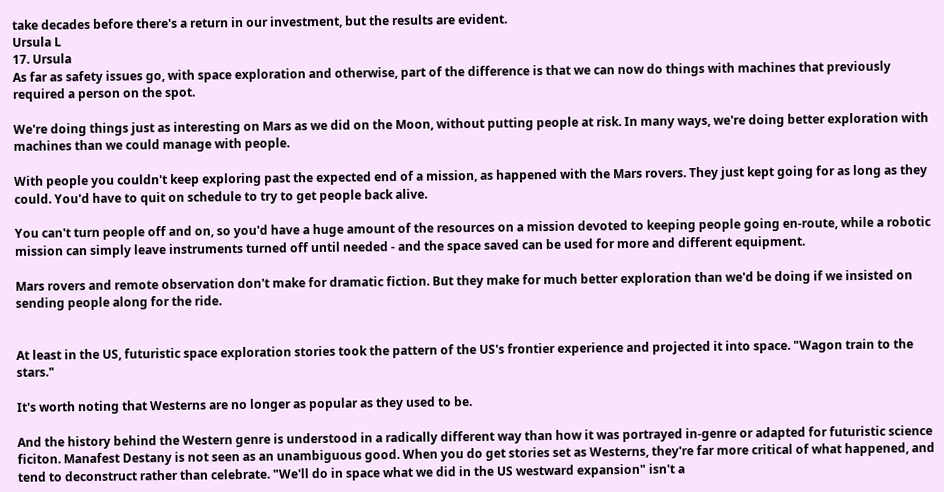take decades before there's a return in our investment, but the results are evident.
Ursula L
17. Ursula
As far as safety issues go, with space exploration and otherwise, part of the difference is that we can now do things with machines that previously required a person on the spot.

We're doing things just as interesting on Mars as we did on the Moon, without putting people at risk. In many ways, we're doing better exploration with machines than we could manage with people.

With people you couldn't keep exploring past the expected end of a mission, as happened with the Mars rovers. They just kept going for as long as they could. You'd have to quit on schedule to try to get people back alive.

You can't turn people off and on, so you'd have a huge amount of the resources on a mission devoted to keeping people going en-route, while a robotic mission can simply leave instruments turned off until needed - and the space saved can be used for more and different equipment.

Mars rovers and remote observation don't make for dramatic fiction. But they make for much better exploration than we'd be doing if we insisted on sending people along for the ride.


At least in the US, futuristic space exploration stories took the pattern of the US's frontier experience and projected it into space. "Wagon train to the stars."

It's worth noting that Westerns are no longer as popular as they used to be.

And the history behind the Western genre is understood in a radically different way than how it was portrayed in-genre or adapted for futuristic science ficiton. Manafest Destany is not seen as an unambiguous good. When you do get stories set as Westerns, they're far more critical of what happened, and tend to deconstruct rather than celebrate. "We'll do in space what we did in the US westward expansion" isn't a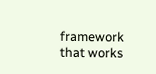framework that works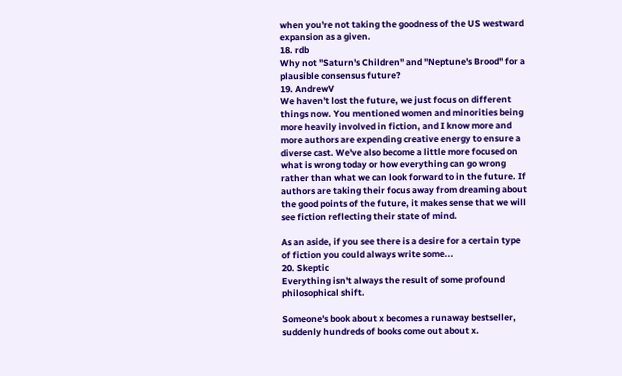when you're not taking the goodness of the US westward expansion as a given.
18. rdb
Why not "Saturn's Children" and "Neptune's Brood" for a plausible consensus future?
19. AndrewV
We haven't lost the future, we just focus on different things now. You mentioned women and minorities being more heavily involved in fiction, and I know more and more authors are expending creative energy to ensure a diverse cast. We've also become a little more focused on what is wrong today or how everything can go wrong rather than what we can look forward to in the future. If authors are taking their focus away from dreaming about the good points of the future, it makes sense that we will see fiction reflecting their state of mind.

As an aside, if you see there is a desire for a certain type of fiction you could always write some...
20. Skeptic
Everything isn't always the result of some profound philosophical shift.

Someone's book about x becomes a runaway bestseller, suddenly hundreds of books come out about x.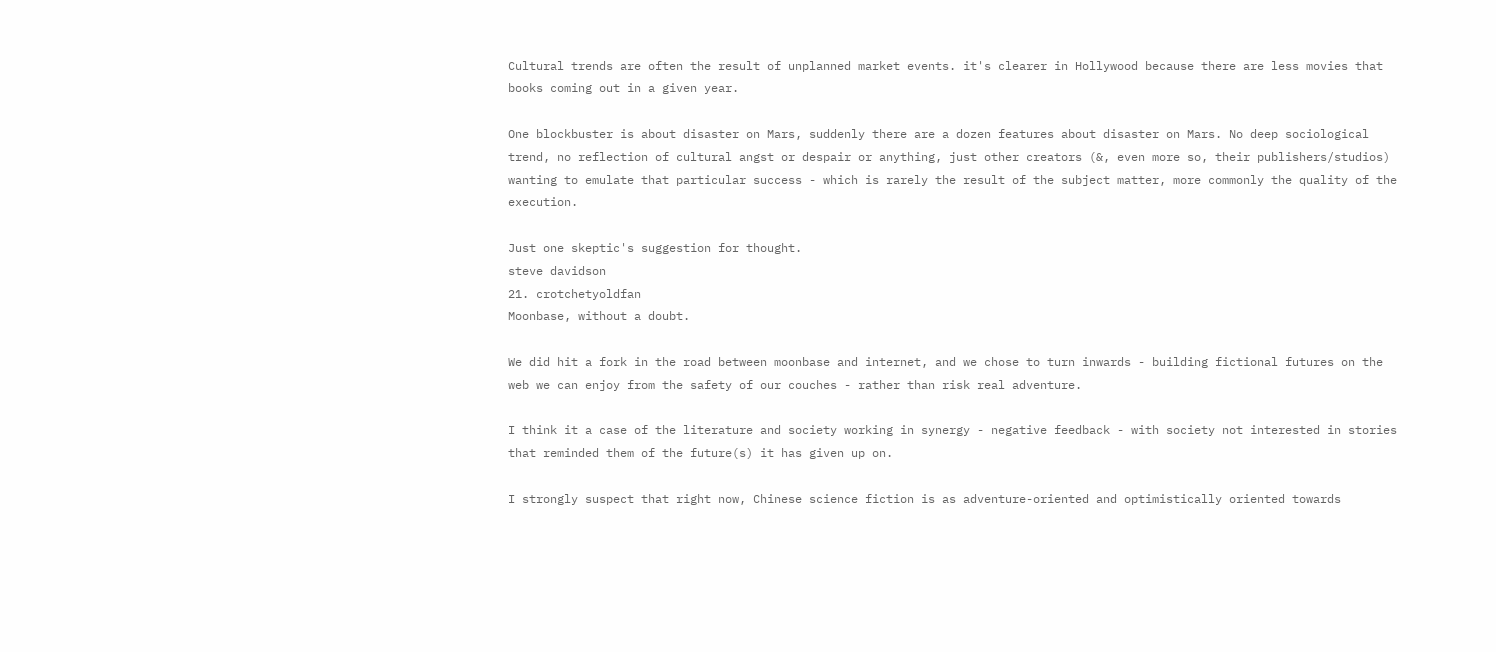Cultural trends are often the result of unplanned market events. it's clearer in Hollywood because there are less movies that books coming out in a given year.

One blockbuster is about disaster on Mars, suddenly there are a dozen features about disaster on Mars. No deep sociological trend, no reflection of cultural angst or despair or anything, just other creators (&, even more so, their publishers/studios) wanting to emulate that particular success - which is rarely the result of the subject matter, more commonly the quality of the execution.

Just one skeptic's suggestion for thought.
steve davidson
21. crotchetyoldfan
Moonbase, without a doubt.

We did hit a fork in the road between moonbase and internet, and we chose to turn inwards - building fictional futures on the web we can enjoy from the safety of our couches - rather than risk real adventure.

I think it a case of the literature and society working in synergy - negative feedback - with society not interested in stories that reminded them of the future(s) it has given up on.

I strongly suspect that right now, Chinese science fiction is as adventure-oriented and optimistically oriented towards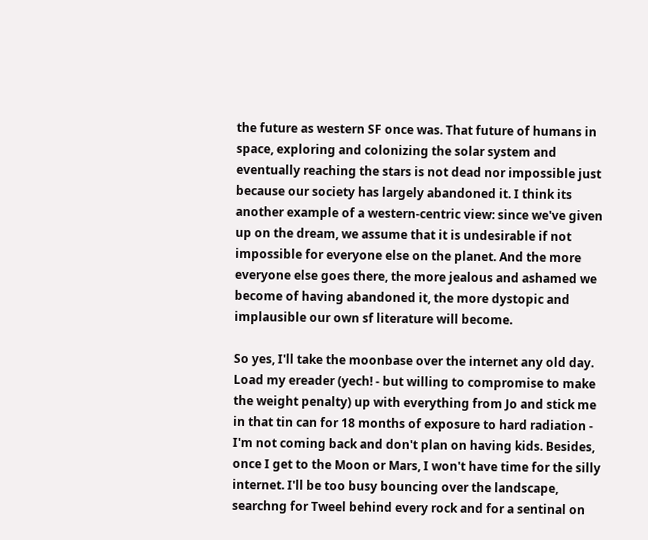the future as western SF once was. That future of humans in space, exploring and colonizing the solar system and eventually reaching the stars is not dead nor impossible just because our society has largely abandoned it. I think its another example of a western-centric view: since we've given up on the dream, we assume that it is undesirable if not impossible for everyone else on the planet. And the more everyone else goes there, the more jealous and ashamed we become of having abandoned it, the more dystopic and implausible our own sf literature will become.

So yes, I'll take the moonbase over the internet any old day. Load my ereader (yech! - but willing to compromise to make the weight penalty) up with everything from Jo and stick me in that tin can for 18 months of exposure to hard radiation - I'm not coming back and don't plan on having kids. Besides, once I get to the Moon or Mars, I won't have time for the silly internet. I'll be too busy bouncing over the landscape, searchng for Tweel behind every rock and for a sentinal on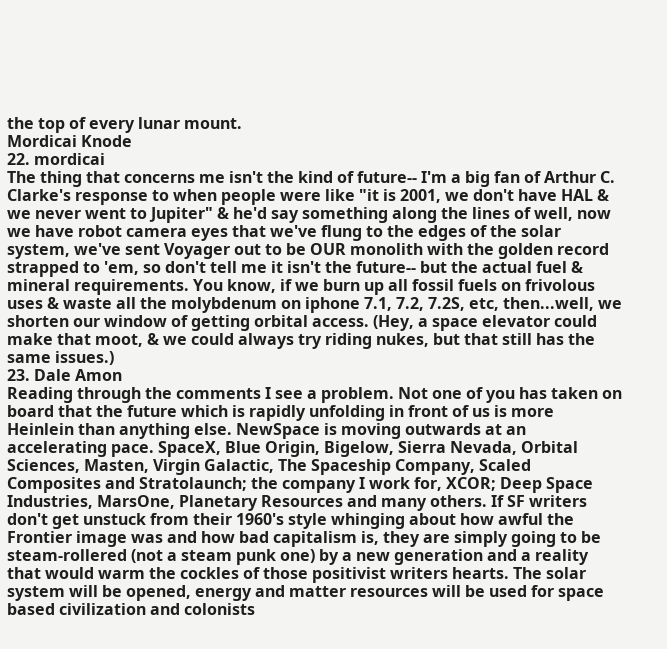the top of every lunar mount.
Mordicai Knode
22. mordicai
The thing that concerns me isn't the kind of future-- I'm a big fan of Arthur C. Clarke's response to when people were like "it is 2001, we don't have HAL & we never went to Jupiter" & he'd say something along the lines of well, now we have robot camera eyes that we've flung to the edges of the solar system, we've sent Voyager out to be OUR monolith with the golden record strapped to 'em, so don't tell me it isn't the future-- but the actual fuel & mineral requirements. You know, if we burn up all fossil fuels on frivolous uses & waste all the molybdenum on iphone 7.1, 7.2, 7.2S, etc, then...well, we shorten our window of getting orbital access. (Hey, a space elevator could make that moot, & we could always try riding nukes, but that still has the same issues.)
23. Dale Amon
Reading through the comments I see a problem. Not one of you has taken on board that the future which is rapidly unfolding in front of us is more Heinlein than anything else. NewSpace is moving outwards at an accelerating pace. SpaceX, Blue Origin, Bigelow, Sierra Nevada, Orbital Sciences, Masten, Virgin Galactic, The Spaceship Company, Scaled Composites and Stratolaunch; the company I work for, XCOR; Deep Space Industries, MarsOne, Planetary Resources and many others. If SF writers don't get unstuck from their 1960's style whinging about how awful the Frontier image was and how bad capitalism is, they are simply going to be steam-rollered (not a steam punk one) by a new generation and a reality that would warm the cockles of those positivist writers hearts. The solar system will be opened, energy and matter resources will be used for space based civilization and colonists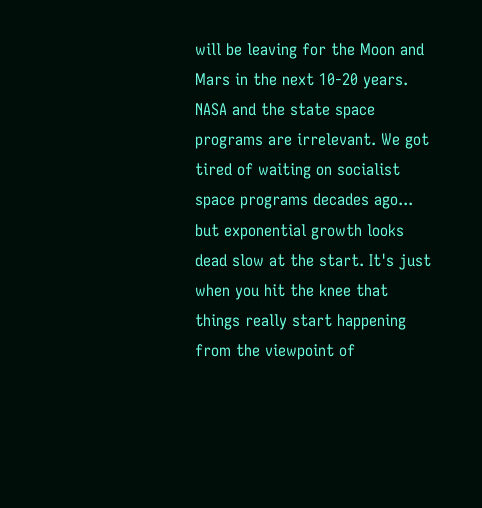will be leaving for the Moon and Mars in the next 10-20 years. NASA and the state space programs are irrelevant. We got tired of waiting on socialist space programs decades ago... but exponential growth looks dead slow at the start. It's just when you hit the knee that things really start happening from the viewpoint of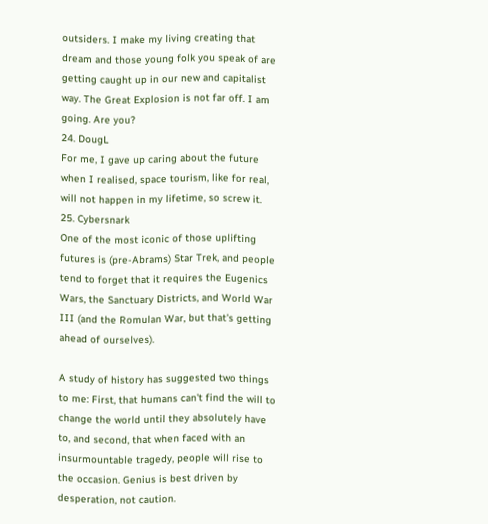outsiders. I make my living creating that dream and those young folk you speak of are getting caught up in our new and capitalist way. The Great Explosion is not far off. I am going. Are you?
24. DougL
For me, I gave up caring about the future when I realised, space tourism, like for real, will not happen in my lifetime, so screw it.
25. Cybersnark
One of the most iconic of those uplifting futures is (pre-Abrams) Star Trek, and people tend to forget that it requires the Eugenics Wars, the Sanctuary Districts, and World War III (and the Romulan War, but that's getting ahead of ourselves).

A study of history has suggested two things to me: First, that humans can't find the will to change the world until they absolutely have to, and second, that when faced with an insurmountable tragedy, people will rise to the occasion. Genius is best driven by desperation, not caution.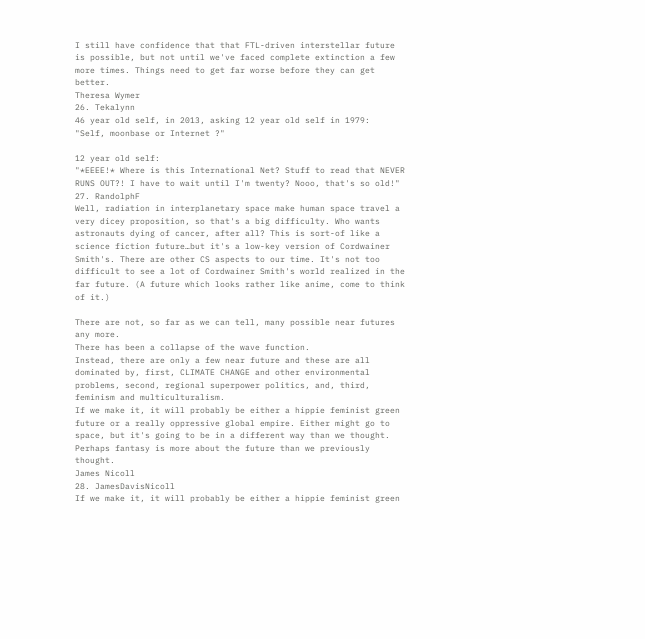I still have confidence that that FTL-driven interstellar future is possible, but not until we've faced complete extinction a few more times. Things need to get far worse before they can get better.
Theresa Wymer
26. Tekalynn
46 year old self, in 2013, asking 12 year old self in 1979:
"Self, moonbase or Internet ?"

12 year old self:
"*EEEE!* Where is this International Net? Stuff to read that NEVER RUNS OUT?! I have to wait until I'm twenty? Nooo, that's so old!"
27. RandolphF
Well, radiation in interplanetary space make human space travel a very dicey proposition, so that's a big difficulty. Who wants astronauts dying of cancer, after all? This is sort-of like a science fiction future…but it's a low-key version of Cordwainer Smith's. There are other CS aspects to our time. It's not too difficult to see a lot of Cordwainer Smith's world realized in the far future. (A future which looks rather like anime, come to think of it.)

There are not, so far as we can tell, many possible near futures any more.
There has been a collapse of the wave function.
Instead, there are only a few near future and these are all dominated by, first, CLIMATE CHANGE and other environmental problems, second, regional superpower politics, and, third, feminism and multiculturalism.
If we make it, it will probably be either a hippie feminist green future or a really oppressive global empire. Either might go to space, but it's going to be in a different way than we thought. Perhaps fantasy is more about the future than we previously thought.
James Nicoll
28. JamesDavisNicoll
If we make it, it will probably be either a hippie feminist green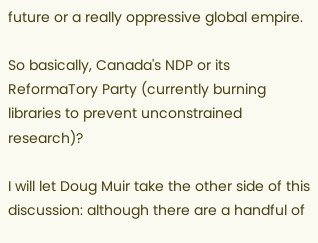future or a really oppressive global empire.

So basically, Canada's NDP or its ReformaTory Party (currently burning libraries to prevent unconstrained research)?

I will let Doug Muir take the other side of this discussion: although there are a handful of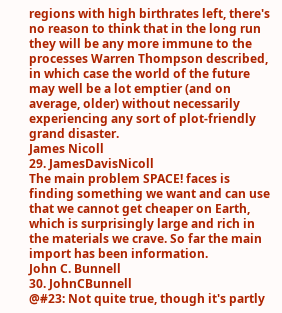regions with high birthrates left, there's no reason to think that in the long run they will be any more immune to the processes Warren Thompson described, in which case the world of the future may well be a lot emptier (and on average, older) without necessarily experiencing any sort of plot-friendly grand disaster.
James Nicoll
29. JamesDavisNicoll
The main problem SPACE! faces is finding something we want and can use that we cannot get cheaper on Earth, which is surprisingly large and rich in the materials we crave. So far the main import has been information.
John C. Bunnell
30. JohnCBunnell
@#23: Not quite true, though it's partly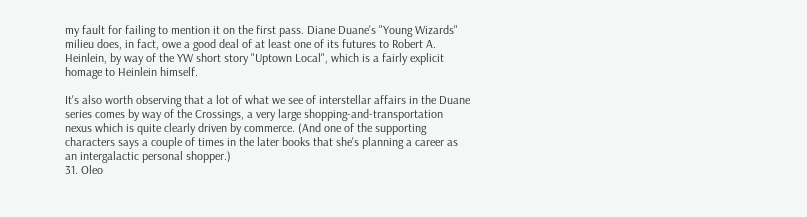my fault for failing to mention it on the first pass. Diane Duane's "Young Wizards" milieu does, in fact, owe a good deal of at least one of its futures to Robert A. Heinlein, by way of the YW short story "Uptown Local", which is a fairly explicit homage to Heinlein himself.

It's also worth observing that a lot of what we see of interstellar affairs in the Duane series comes by way of the Crossings, a very large shopping-and-transportation nexus which is quite clearly driven by commerce. (And one of the supporting characters says a couple of times in the later books that she's planning a career as an intergalactic personal shopper.)
31. Oleo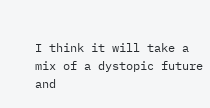I think it will take a mix of a dystopic future and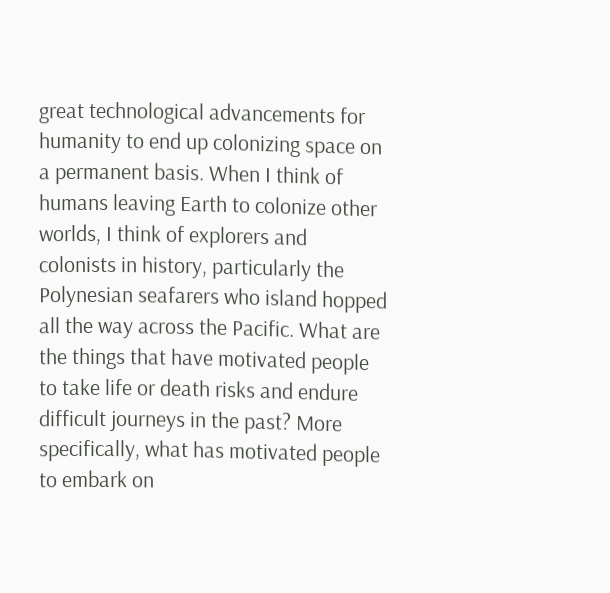great technological advancements for humanity to end up colonizing space on a permanent basis. When I think of humans leaving Earth to colonize other worlds, I think of explorers and colonists in history, particularly the Polynesian seafarers who island hopped all the way across the Pacific. What are the things that have motivated people to take life or death risks and endure difficult journeys in the past? More specifically, what has motivated people to embark on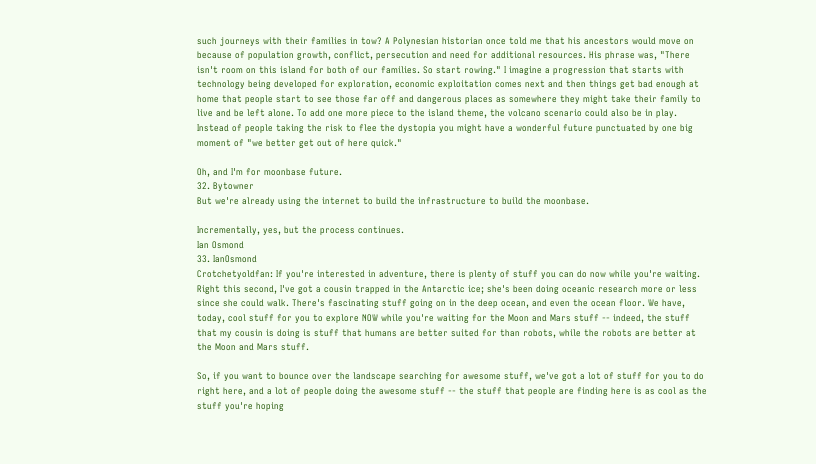such journeys with their families in tow? A Polynesian historian once told me that his ancestors would move on because of population growth, conflict, persecution and need for additional resources. His phrase was, "There isn't room on this island for both of our families. So start rowing." I imagine a progression that starts with technology being developed for exploration, economic exploitation comes next and then things get bad enough at home that people start to see those far off and dangerous places as somewhere they might take their family to live and be left alone. To add one more piece to the island theme, the volcano scenario could also be in play. Instead of people taking the risk to flee the dystopia you might have a wonderful future punctuated by one big moment of "we better get out of here quick."

Oh, and I'm for moonbase future.
32. Bytowner
But we're already using the internet to build the infrastructure to build the moonbase.

Incrementally, yes, but the process continues.
Ian Osmond
33. IanOsmond
Crotchetyoldfan: If you're interested in adventure, there is plenty of stuff you can do now while you're waiting. Right this second, I've got a cousin trapped in the Antarctic ice; she's been doing oceanic research more or less since she could walk. There's fascinating stuff going on in the deep ocean, and even the ocean floor. We have, today, cool stuff for you to explore NOW while you're waiting for the Moon and Mars stuff -- indeed, the stuff that my cousin is doing is stuff that humans are better suited for than robots, while the robots are better at the Moon and Mars stuff.

So, if you want to bounce over the landscape searching for awesome stuff, we've got a lot of stuff for you to do right here, and a lot of people doing the awesome stuff -- the stuff that people are finding here is as cool as the stuff you're hoping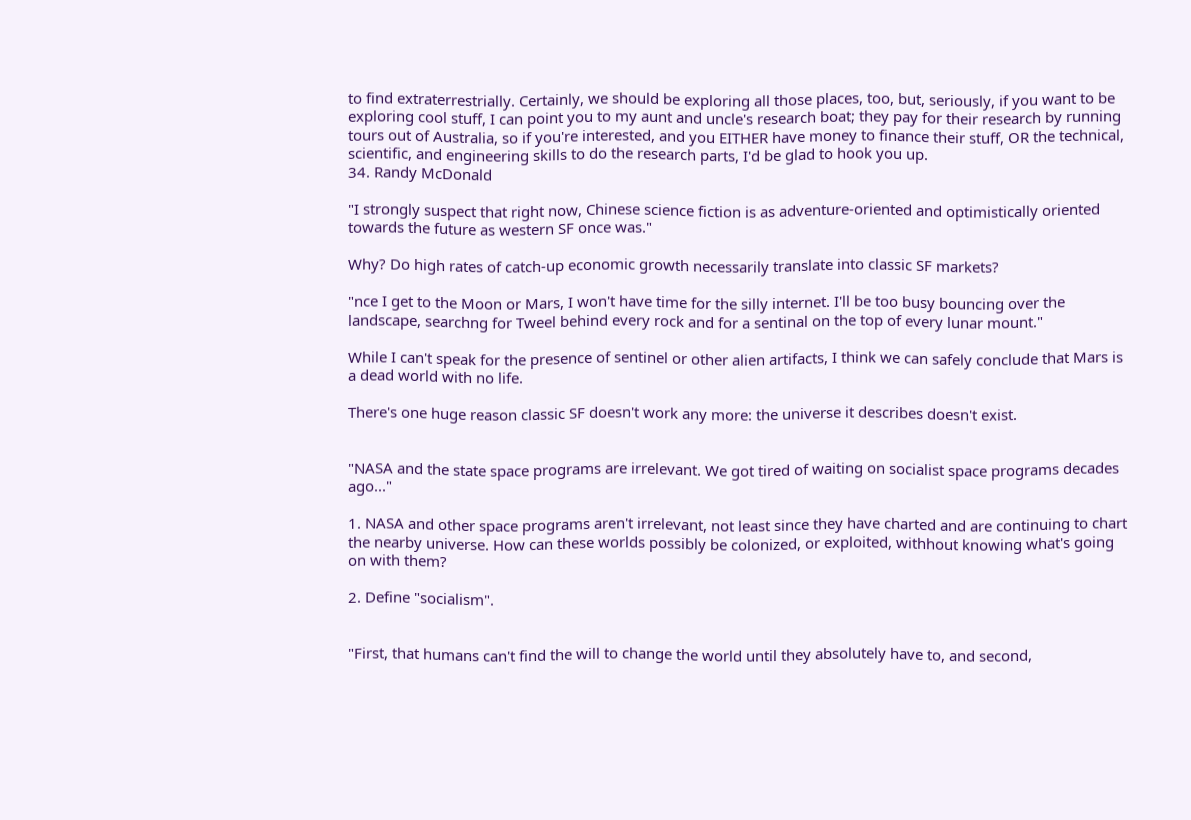to find extraterrestrially. Certainly, we should be exploring all those places, too, but, seriously, if you want to be exploring cool stuff, I can point you to my aunt and uncle's research boat; they pay for their research by running tours out of Australia, so if you're interested, and you EITHER have money to finance their stuff, OR the technical, scientific, and engineering skills to do the research parts, I'd be glad to hook you up.
34. Randy McDonald

"I strongly suspect that right now, Chinese science fiction is as adventure-oriented and optimistically oriented towards the future as western SF once was."

Why? Do high rates of catch-up economic growth necessarily translate into classic SF markets?

"nce I get to the Moon or Mars, I won't have time for the silly internet. I'll be too busy bouncing over the landscape, searchng for Tweel behind every rock and for a sentinal on the top of every lunar mount."

While I can't speak for the presence of sentinel or other alien artifacts, I think we can safely conclude that Mars is a dead world with no life.

There's one huge reason classic SF doesn't work any more: the universe it describes doesn't exist.


"NASA and the state space programs are irrelevant. We got tired of waiting on socialist space programs decades ago..."

1. NASA and other space programs aren't irrelevant, not least since they have charted and are continuing to chart the nearby universe. How can these worlds possibly be colonized, or exploited, withhout knowing what's going on with them?

2. Define "socialism".


"First, that humans can't find the will to change the world until they absolutely have to, and second,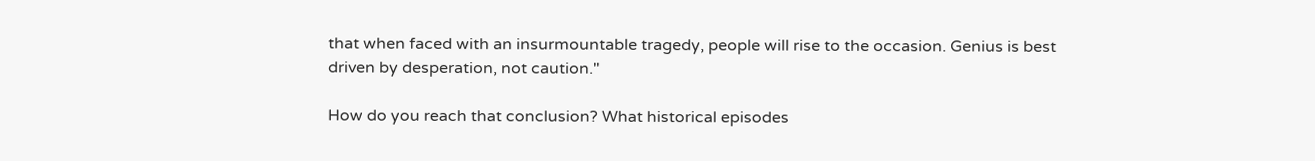that when faced with an insurmountable tragedy, people will rise to the occasion. Genius is best driven by desperation, not caution."

How do you reach that conclusion? What historical episodes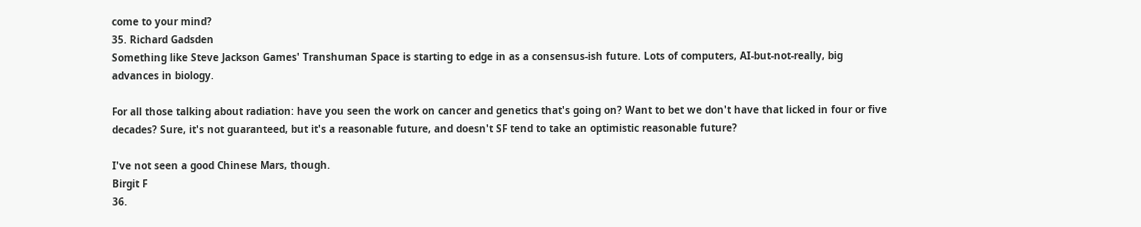come to your mind?
35. Richard Gadsden
Something like Steve Jackson Games' Transhuman Space is starting to edge in as a consensus-ish future. Lots of computers, AI-but-not-really, big advances in biology.

For all those talking about radiation: have you seen the work on cancer and genetics that's going on? Want to bet we don't have that licked in four or five decades? Sure, it's not guaranteed, but it's a reasonable future, and doesn't SF tend to take an optimistic reasonable future?

I've not seen a good Chinese Mars, though.
Birgit F
36.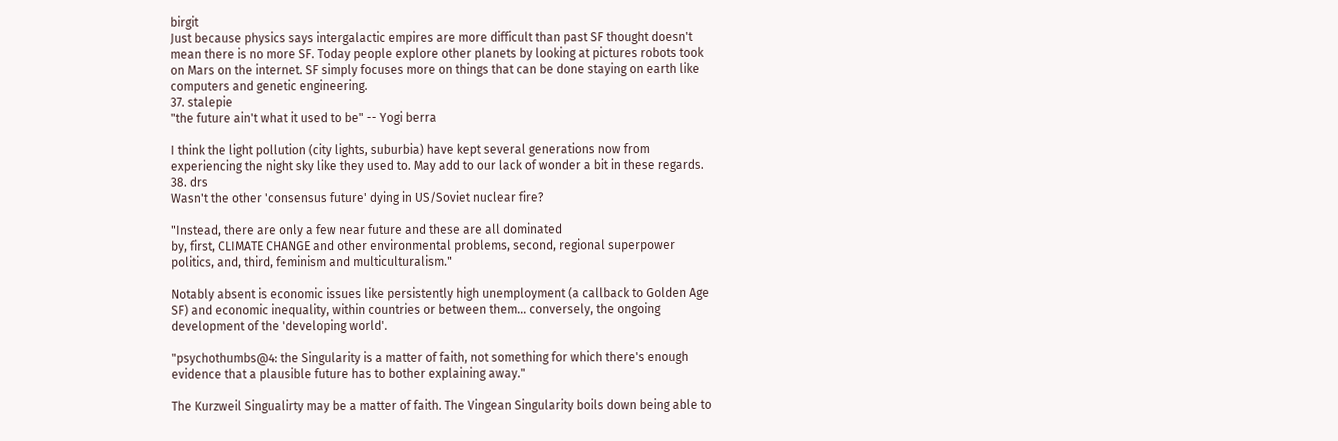birgit
Just because physics says intergalactic empires are more difficult than past SF thought doesn't mean there is no more SF. Today people explore other planets by looking at pictures robots took on Mars on the internet. SF simply focuses more on things that can be done staying on earth like computers and genetic engineering.
37. stalepie
"the future ain't what it used to be" -- Yogi berra

I think the light pollution (city lights, suburbia) have kept several generations now from experiencing the night sky like they used to. May add to our lack of wonder a bit in these regards.
38. drs
Wasn't the other 'consensus future' dying in US/Soviet nuclear fire?

"Instead, there are only a few near future and these are all dominated
by, first, CLIMATE CHANGE and other environmental problems, second, regional superpower politics, and, third, feminism and multiculturalism."

Notably absent is economic issues like persistently high unemployment (a callback to Golden Age SF) and economic inequality, within countries or between them... conversely, the ongoing development of the 'developing world'.

"psychothumbs@4: the Singularity is a matter of faith, not something for which there's enough evidence that a plausible future has to bother explaining away."

The Kurzweil Singualirty may be a matter of faith. The Vingean Singularity boils down being able to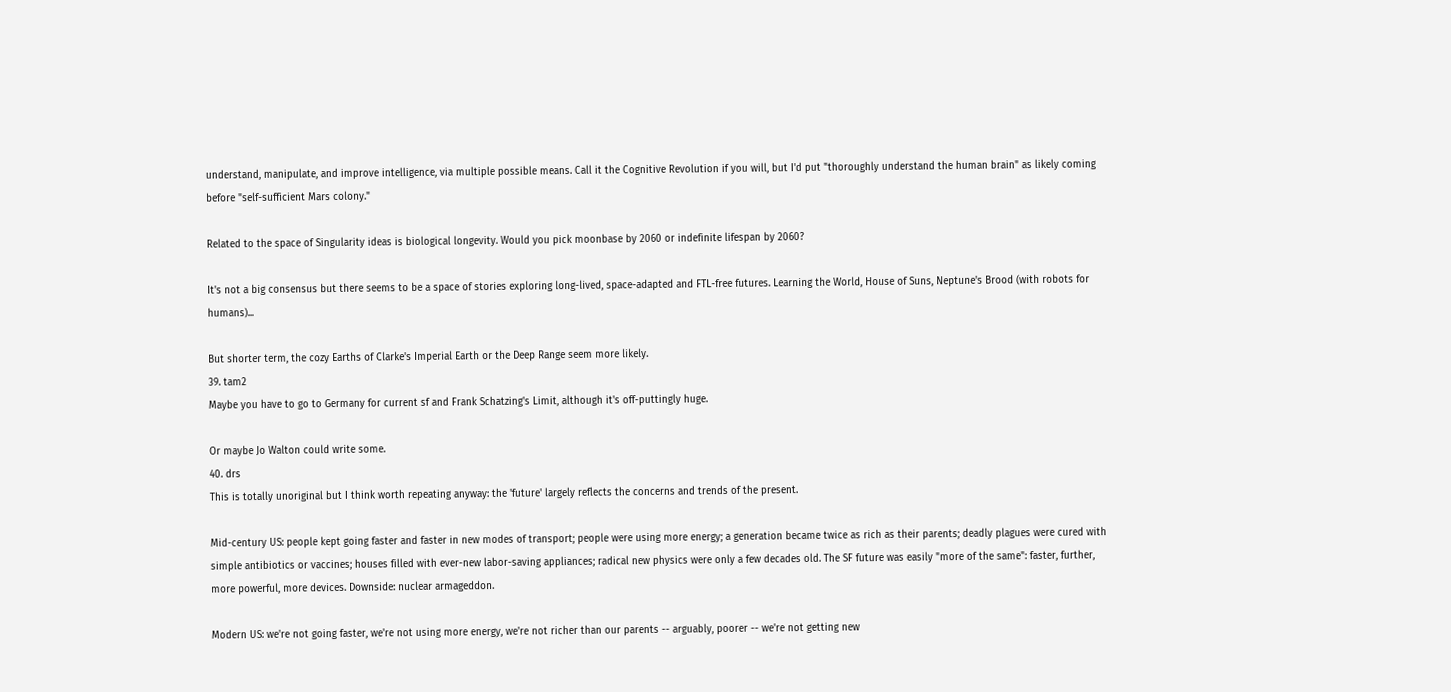understand, manipulate, and improve intelligence, via multiple possible means. Call it the Cognitive Revolution if you will, but I'd put "thoroughly understand the human brain" as likely coming before "self-sufficient Mars colony."

Related to the space of Singularity ideas is biological longevity. Would you pick moonbase by 2060 or indefinite lifespan by 2060?

It's not a big consensus but there seems to be a space of stories exploring long-lived, space-adapted and FTL-free futures. Learning the World, House of Suns, Neptune's Brood (with robots for humans)...

But shorter term, the cozy Earths of Clarke's Imperial Earth or the Deep Range seem more likely.
39. tam2
Maybe you have to go to Germany for current sf and Frank Schatzing's Limit, although it's off-puttingly huge.

Or maybe Jo Walton could write some.
40. drs
This is totally unoriginal but I think worth repeating anyway: the 'future' largely reflects the concerns and trends of the present.

Mid-century US: people kept going faster and faster in new modes of transport; people were using more energy; a generation became twice as rich as their parents; deadly plagues were cured with simple antibiotics or vaccines; houses filled with ever-new labor-saving appliances; radical new physics were only a few decades old. The SF future was easily "more of the same": faster, further, more powerful, more devices. Downside: nuclear armageddon.

Modern US: we're not going faster, we're not using more energy, we're not richer than our parents -- arguably, poorer -- we're not getting new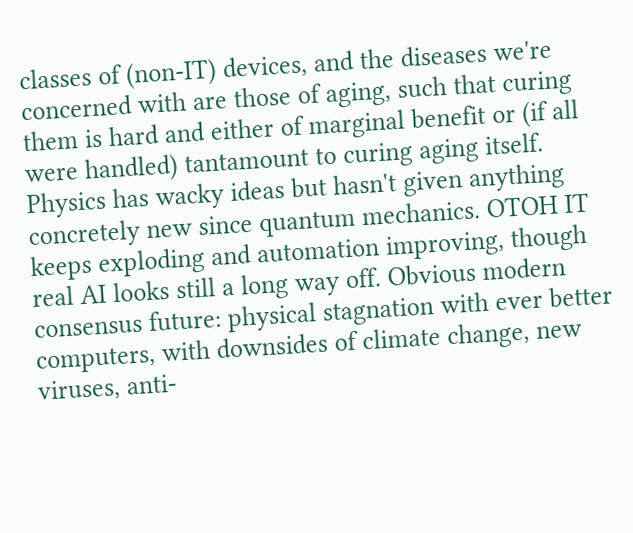classes of (non-IT) devices, and the diseases we're concerned with are those of aging, such that curing them is hard and either of marginal benefit or (if all were handled) tantamount to curing aging itself. Physics has wacky ideas but hasn't given anything concretely new since quantum mechanics. OTOH IT keeps exploding and automation improving, though real AI looks still a long way off. Obvious modern consensus future: physical stagnation with ever better computers, with downsides of climate change, new viruses, anti-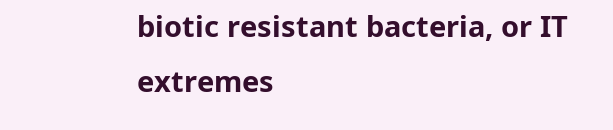biotic resistant bacteria, or IT extremes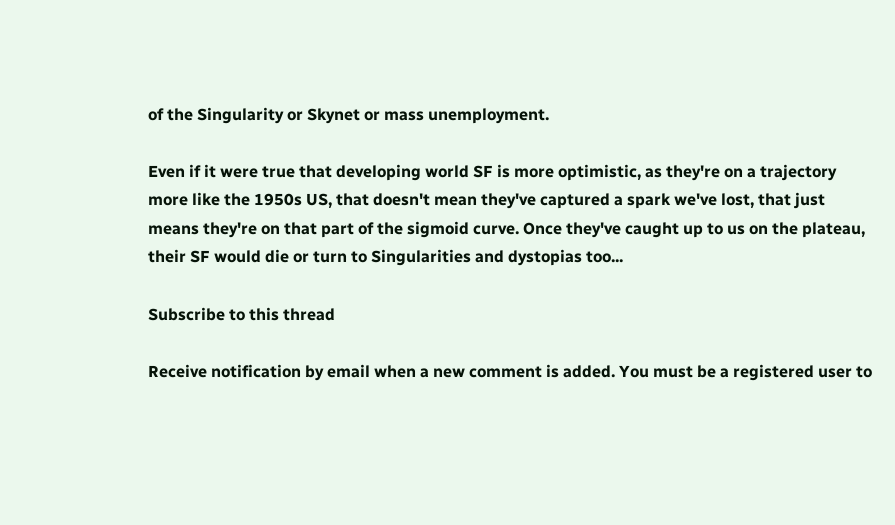of the Singularity or Skynet or mass unemployment.

Even if it were true that developing world SF is more optimistic, as they're on a trajectory more like the 1950s US, that doesn't mean they've captured a spark we've lost, that just means they're on that part of the sigmoid curve. Once they've caught up to us on the plateau, their SF would die or turn to Singularities and dystopias too...

Subscribe to this thread

Receive notification by email when a new comment is added. You must be a registered user to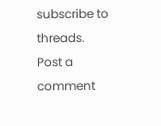subscribe to threads.
Post a comment